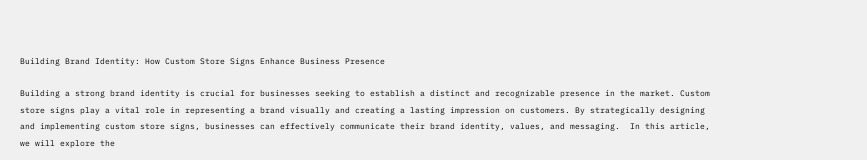Building Brand Identity: How Custom Store Signs Enhance Business Presence

Building a strong brand identity is crucial for businesses seeking to establish a distinct and recognizable presence in the market. Custom store signs play a vital role in representing a brand visually and creating a lasting impression on customers. By strategically designing and implementing custom store signs, businesses can effectively communicate their brand identity, values, and messaging.  In this article, we will explore the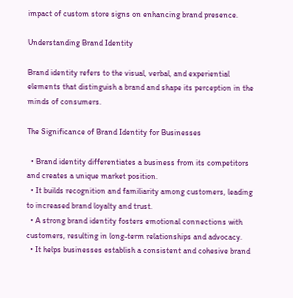impact of custom store signs on enhancing brand presence.

Understanding Brand Identity

Brand identity refers to the visual, verbal, and experiential elements that distinguish a brand and shape its perception in the minds of consumers.

The Significance of Brand Identity for Businesses

  • Brand identity differentiates a business from its competitors and creates a unique market position.
  • It builds recognition and familiarity among customers, leading to increased brand loyalty and trust.
  • A strong brand identity fosters emotional connections with customers, resulting in long-term relationships and advocacy.
  • It helps businesses establish a consistent and cohesive brand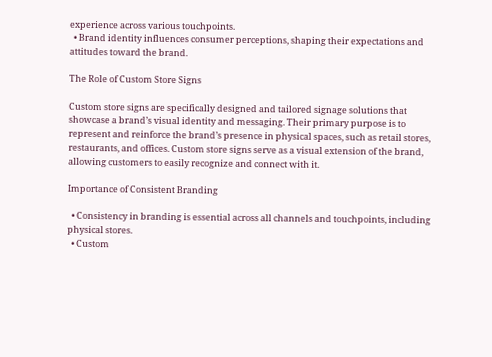experience across various touchpoints.
  • Brand identity influences consumer perceptions, shaping their expectations and attitudes toward the brand.

The Role of Custom Store Signs

Custom store signs are specifically designed and tailored signage solutions that showcase a brand’s visual identity and messaging. Their primary purpose is to represent and reinforce the brand’s presence in physical spaces, such as retail stores, restaurants, and offices. Custom store signs serve as a visual extension of the brand, allowing customers to easily recognize and connect with it.

Importance of Consistent Branding

  • Consistency in branding is essential across all channels and touchpoints, including physical stores.
  • Custom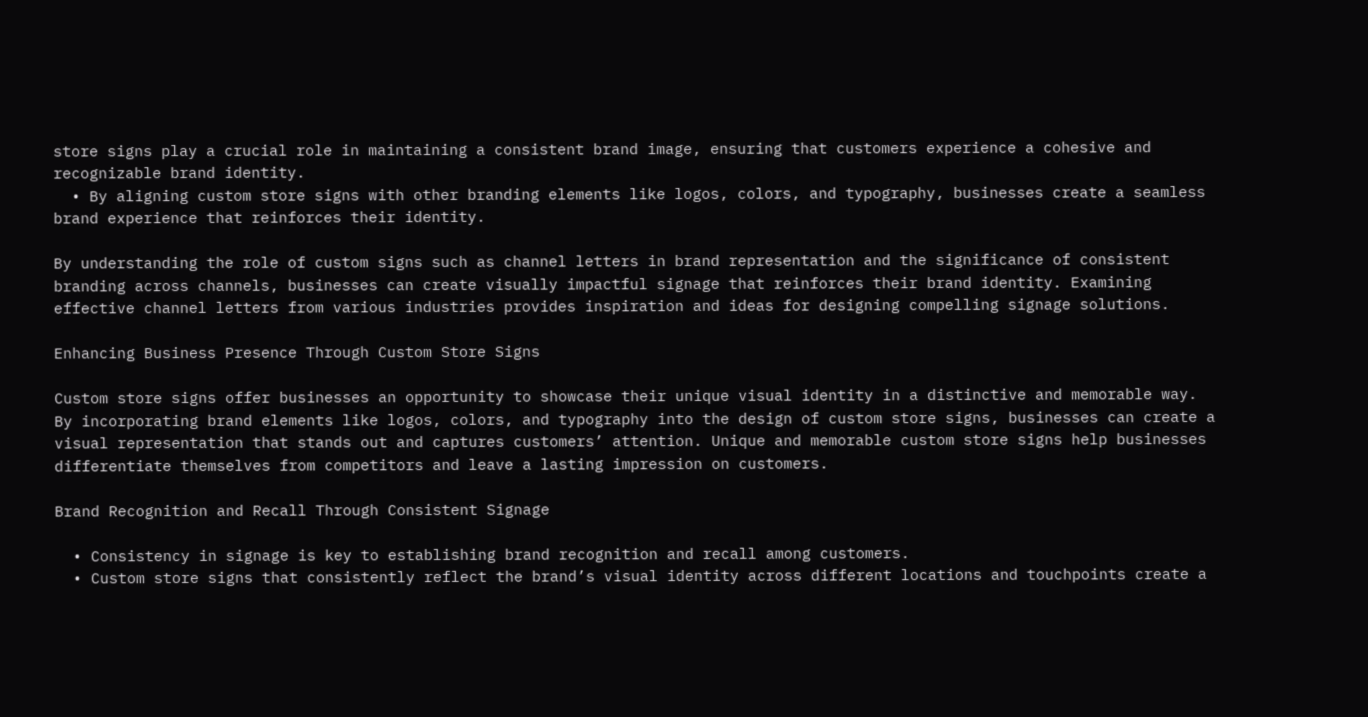store signs play a crucial role in maintaining a consistent brand image, ensuring that customers experience a cohesive and recognizable brand identity.
  • By aligning custom store signs with other branding elements like logos, colors, and typography, businesses create a seamless brand experience that reinforces their identity.

By understanding the role of custom signs such as channel letters in brand representation and the significance of consistent branding across channels, businesses can create visually impactful signage that reinforces their brand identity. Examining effective channel letters from various industries provides inspiration and ideas for designing compelling signage solutions.

Enhancing Business Presence Through Custom Store Signs

Custom store signs offer businesses an opportunity to showcase their unique visual identity in a distinctive and memorable way. By incorporating brand elements like logos, colors, and typography into the design of custom store signs, businesses can create a visual representation that stands out and captures customers’ attention. Unique and memorable custom store signs help businesses differentiate themselves from competitors and leave a lasting impression on customers.

Brand Recognition and Recall Through Consistent Signage

  • Consistency in signage is key to establishing brand recognition and recall among customers.
  • Custom store signs that consistently reflect the brand’s visual identity across different locations and touchpoints create a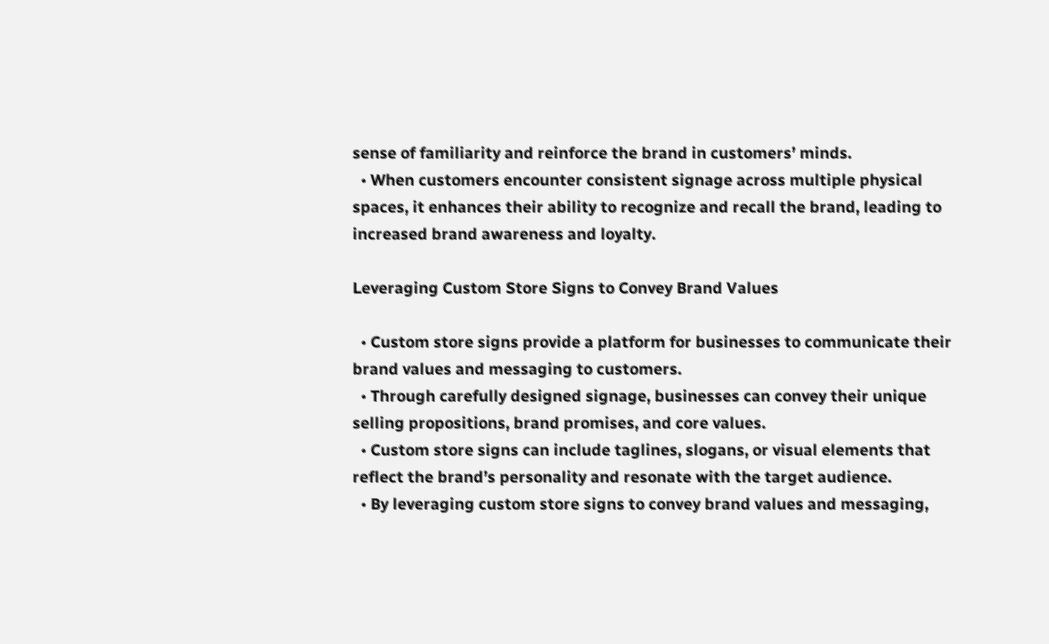sense of familiarity and reinforce the brand in customers’ minds.
  • When customers encounter consistent signage across multiple physical spaces, it enhances their ability to recognize and recall the brand, leading to increased brand awareness and loyalty.

Leveraging Custom Store Signs to Convey Brand Values

  • Custom store signs provide a platform for businesses to communicate their brand values and messaging to customers.
  • Through carefully designed signage, businesses can convey their unique selling propositions, brand promises, and core values.
  • Custom store signs can include taglines, slogans, or visual elements that reflect the brand’s personality and resonate with the target audience.
  • By leveraging custom store signs to convey brand values and messaging,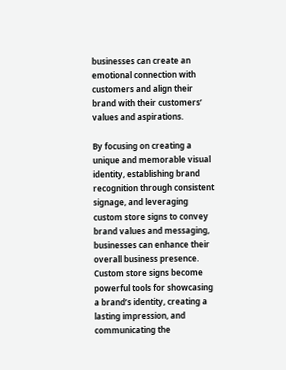businesses can create an emotional connection with customers and align their brand with their customers’ values and aspirations.

By focusing on creating a unique and memorable visual identity, establishing brand recognition through consistent signage, and leveraging custom store signs to convey brand values and messaging, businesses can enhance their overall business presence. Custom store signs become powerful tools for showcasing a brand’s identity, creating a lasting impression, and communicating the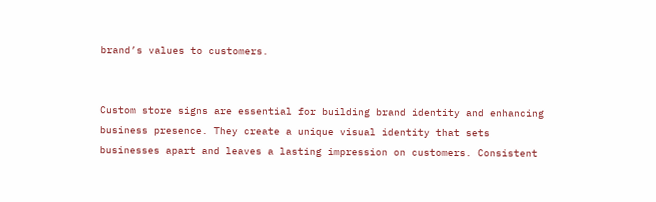brand’s values to customers.


Custom store signs are essential for building brand identity and enhancing business presence. They create a unique visual identity that sets businesses apart and leaves a lasting impression on customers. Consistent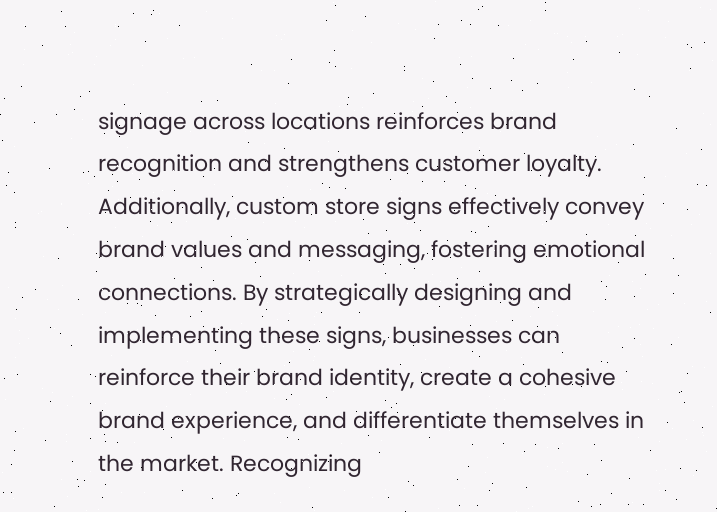signage across locations reinforces brand recognition and strengthens customer loyalty. Additionally, custom store signs effectively convey brand values and messaging, fostering emotional connections. By strategically designing and implementing these signs, businesses can reinforce their brand identity, create a cohesive brand experience, and differentiate themselves in the market. Recognizing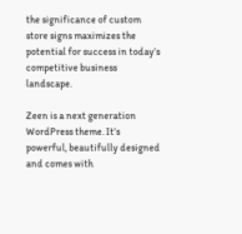the significance of custom store signs maximizes the potential for success in today’s competitive business landscape.

Zeen is a next generation WordPress theme. It’s powerful, beautifully designed and comes with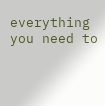everything you need to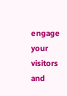engage your visitors and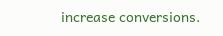increase conversions.